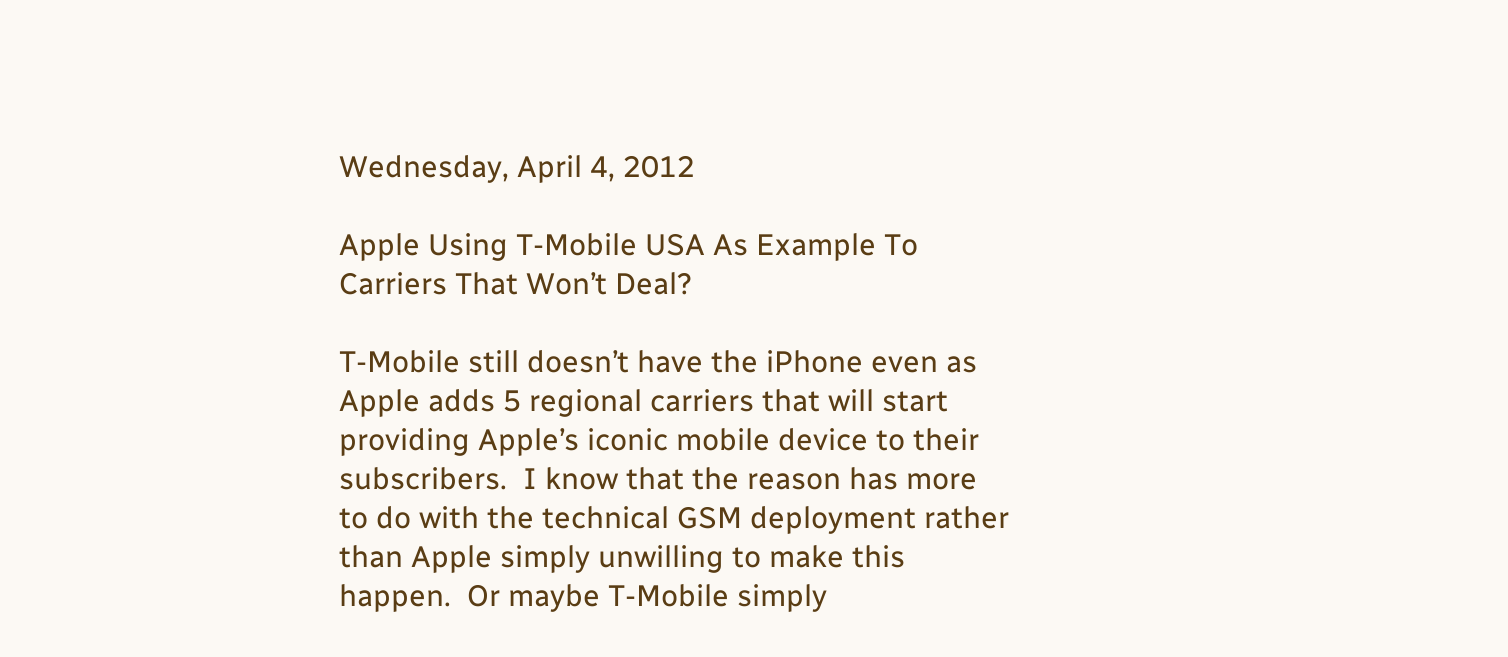Wednesday, April 4, 2012

Apple Using T-Mobile USA As Example To Carriers That Won’t Deal?

T-Mobile still doesn’t have the iPhone even as Apple adds 5 regional carriers that will start providing Apple’s iconic mobile device to their subscribers.  I know that the reason has more to do with the technical GSM deployment rather than Apple simply unwilling to make this happen.  Or maybe T-Mobile simply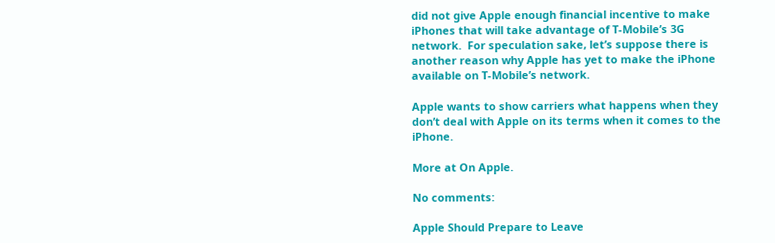did not give Apple enough financial incentive to make iPhones that will take advantage of T-Mobile’s 3G network.  For speculation sake, let’s suppose there is another reason why Apple has yet to make the iPhone available on T-Mobile’s network.

Apple wants to show carriers what happens when they don’t deal with Apple on its terms when it comes to the iPhone.

More at On Apple.

No comments:

Apple Should Prepare to Leave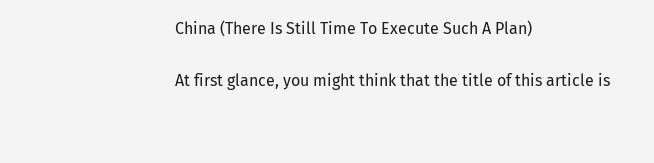China (There Is Still Time To Execute Such A Plan)

At first glance, you might think that the title of this article is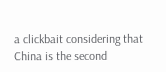a clickbait considering that China is the second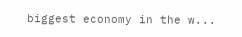biggest economy in the w...